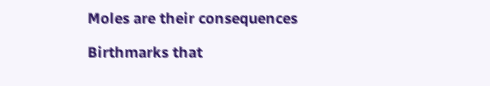Moles are their consequences

Birthmarks that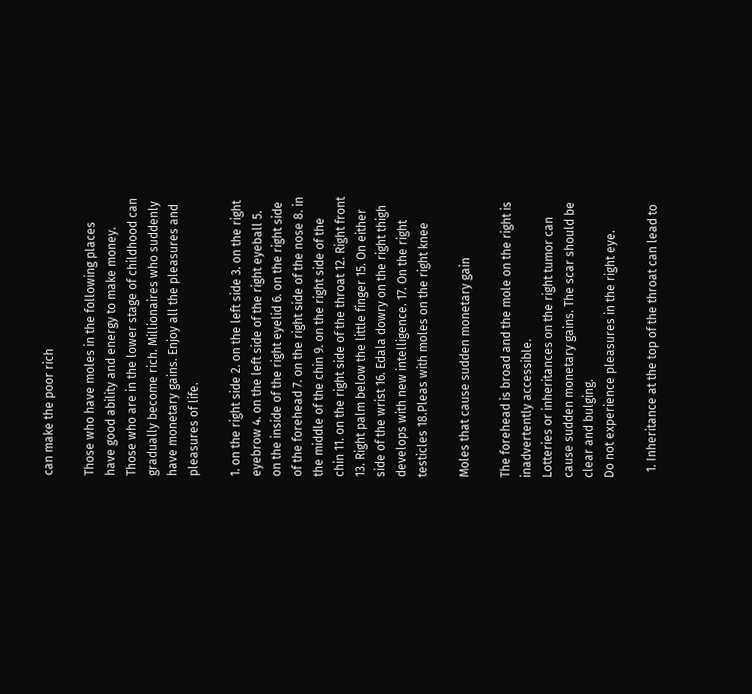can make the poor rich

Those who have moles in the following places have good ability and energy to make money. Those who are in the lower stage of childhood can gradually become rich. Millionaires who suddenly have monetary gains. Enjoy all the pleasures and pleasures of life.

1. on the right side 2. on the left side 3. on the right eyebrow 4. on the left side of the right eyeball 5. on the inside of the right eyelid 6. on the right side of the forehead 7. on the right side of the nose 8. in the middle of the chin 9. on the right side of the chin 11. on the right side of the throat 12. Right front 13. Right palm below the little finger 15. On either side of the wrist 16. Edala dowry on the right thigh develops with new intelligence. 17. On the right testicles 18.Pleas with moles on the right knee

Moles that cause sudden monetary gain

The forehead is broad and the mole on the right is inadvertently accessible.
Lotteries or inheritances on the right tumor can cause sudden monetary gains. The scar should be clear and bulging.
Do not experience pleasures in the right eye.

  1. Inheritance at the top of the throat can lead to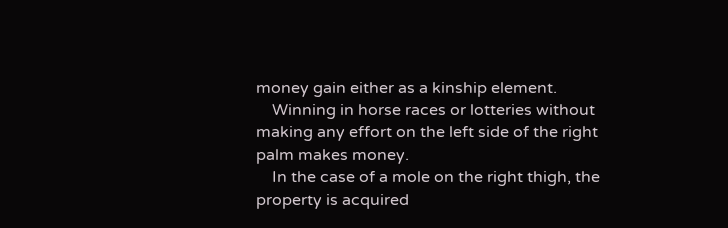money gain either as a kinship element.
    Winning in horse races or lotteries without making any effort on the left side of the right palm makes money.
    In the case of a mole on the right thigh, the property is acquired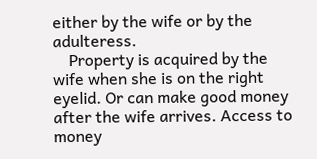either by the wife or by the adulteress.
    Property is acquired by the wife when she is on the right eyelid. Or can make good money after the wife arrives. Access to money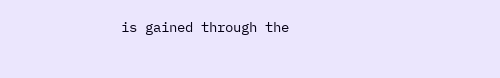is gained through the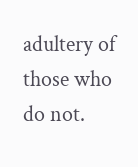adultery of those who do not.